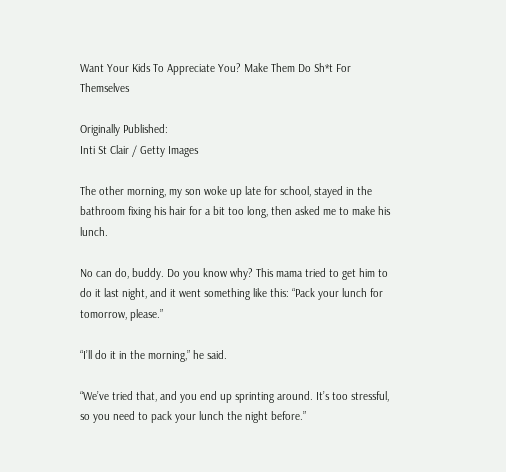Want Your Kids To Appreciate You? Make Them Do Sh*t For Themselves

Originally Published:
Inti St Clair / Getty Images

The other morning, my son woke up late for school, stayed in the bathroom fixing his hair for a bit too long, then asked me to make his lunch.

No can do, buddy. Do you know why? This mama tried to get him to do it last night, and it went something like this: “Pack your lunch for tomorrow, please.”

“I’ll do it in the morning,” he said.

“We’ve tried that, and you end up sprinting around. It’s too stressful, so you need to pack your lunch the night before.”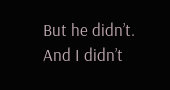But he didn’t. And I didn’t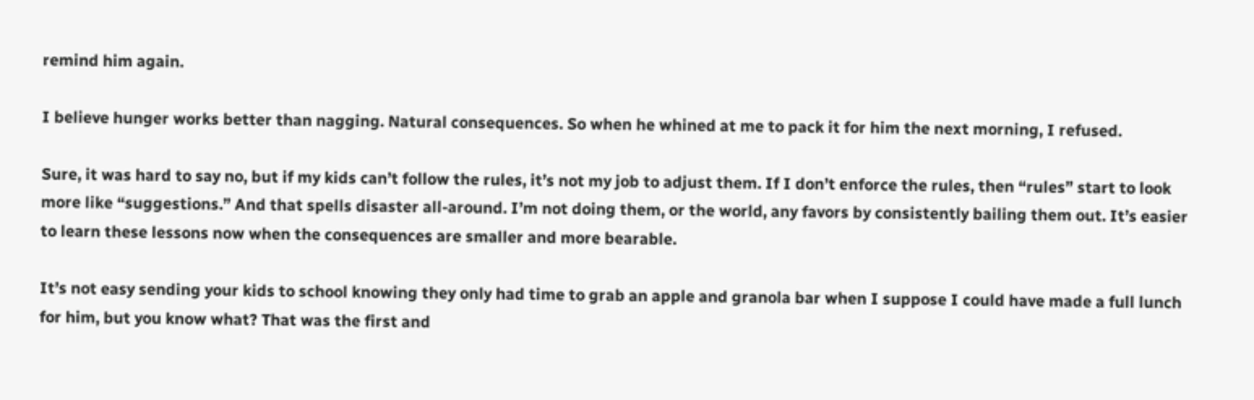remind him again.

I believe hunger works better than nagging. Natural consequences. So when he whined at me to pack it for him the next morning, I refused.

Sure, it was hard to say no, but if my kids can’t follow the rules, it’s not my job to adjust them. If I don’t enforce the rules, then “rules” start to look more like “suggestions.” And that spells disaster all-around. I’m not doing them, or the world, any favors by consistently bailing them out. It’s easier to learn these lessons now when the consequences are smaller and more bearable.

It’s not easy sending your kids to school knowing they only had time to grab an apple and granola bar when I suppose I could have made a full lunch for him, but you know what? That was the first and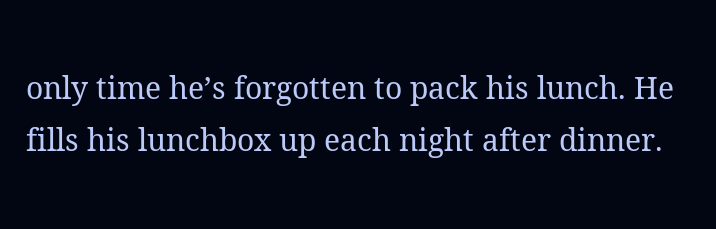only time he’s forgotten to pack his lunch. He fills his lunchbox up each night after dinner.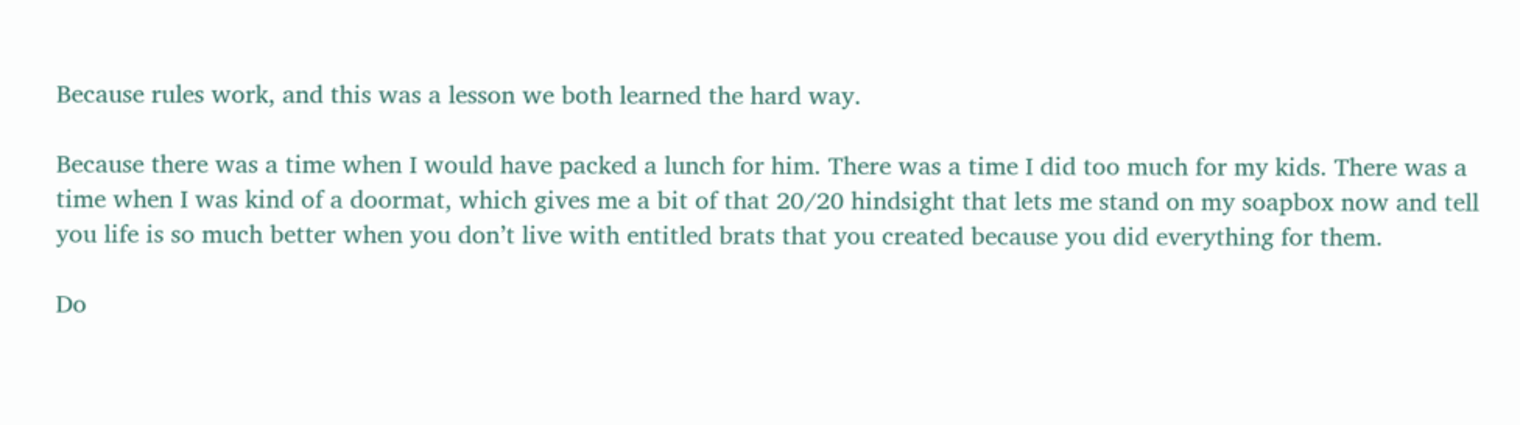Because rules work, and this was a lesson we both learned the hard way.

Because there was a time when I would have packed a lunch for him. There was a time I did too much for my kids. There was a time when I was kind of a doormat, which gives me a bit of that 20/20 hindsight that lets me stand on my soapbox now and tell you life is so much better when you don’t live with entitled brats that you created because you did everything for them.

Do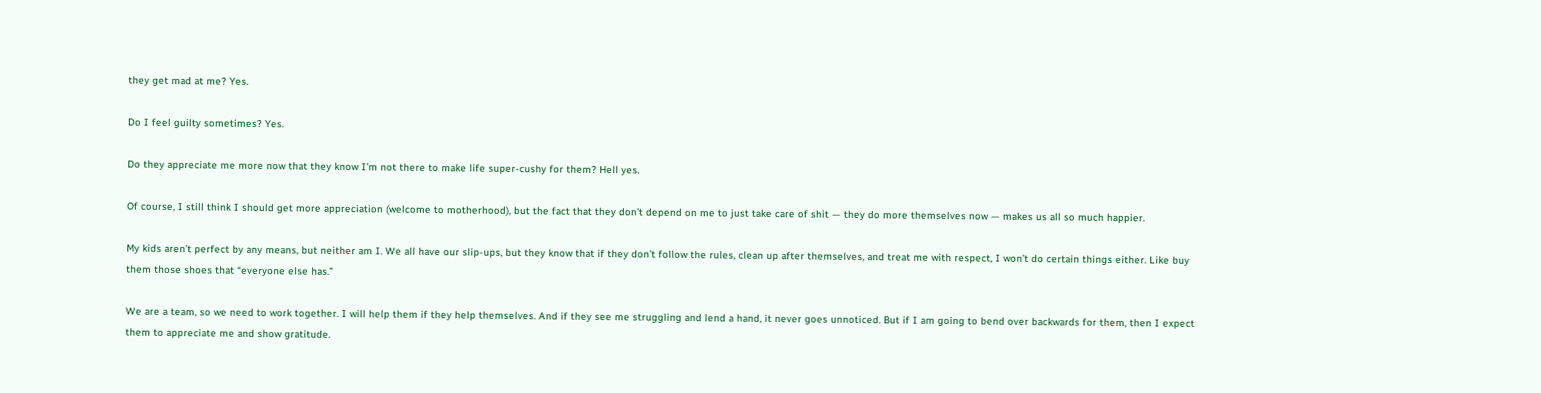they get mad at me? Yes.

Do I feel guilty sometimes? Yes.

Do they appreciate me more now that they know I’m not there to make life super-cushy for them? Hell yes.

Of course, I still think I should get more appreciation (welcome to motherhood), but the fact that they don’t depend on me to just take care of shit — they do more themselves now — makes us all so much happier.

My kids aren’t perfect by any means, but neither am I. We all have our slip-ups, but they know that if they don’t follow the rules, clean up after themselves, and treat me with respect, I won’t do certain things either. Like buy them those shoes that “everyone else has.”

We are a team, so we need to work together. I will help them if they help themselves. And if they see me struggling and lend a hand, it never goes unnoticed. But if I am going to bend over backwards for them, then I expect them to appreciate me and show gratitude.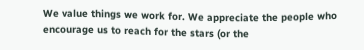We value things we work for. We appreciate the people who encourage us to reach for the stars (or the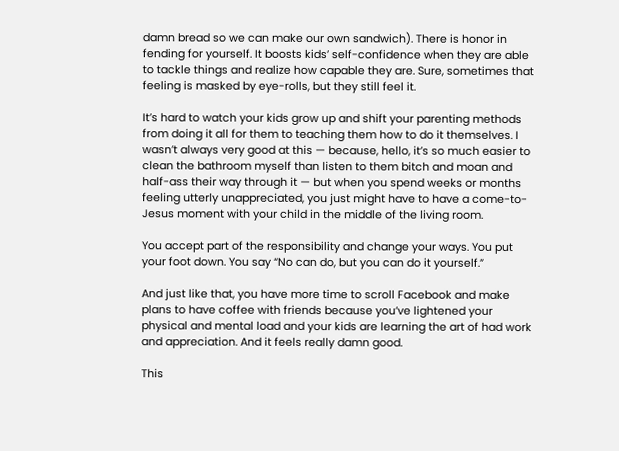damn bread so we can make our own sandwich). There is honor in fending for yourself. It boosts kids’ self-confidence when they are able to tackle things and realize how capable they are. Sure, sometimes that feeling is masked by eye-rolls, but they still feel it.

It’s hard to watch your kids grow up and shift your parenting methods from doing it all for them to teaching them how to do it themselves. I wasn’t always very good at this — because, hello, it’s so much easier to clean the bathroom myself than listen to them bitch and moan and half-ass their way through it — but when you spend weeks or months feeling utterly unappreciated, you just might have to have a come-to-Jesus moment with your child in the middle of the living room.

You accept part of the responsibility and change your ways. You put your foot down. You say “No can do, but you can do it yourself.”

And just like that, you have more time to scroll Facebook and make plans to have coffee with friends because you’ve lightened your physical and mental load and your kids are learning the art of had work and appreciation. And it feels really damn good.

This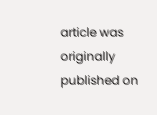article was originally published on